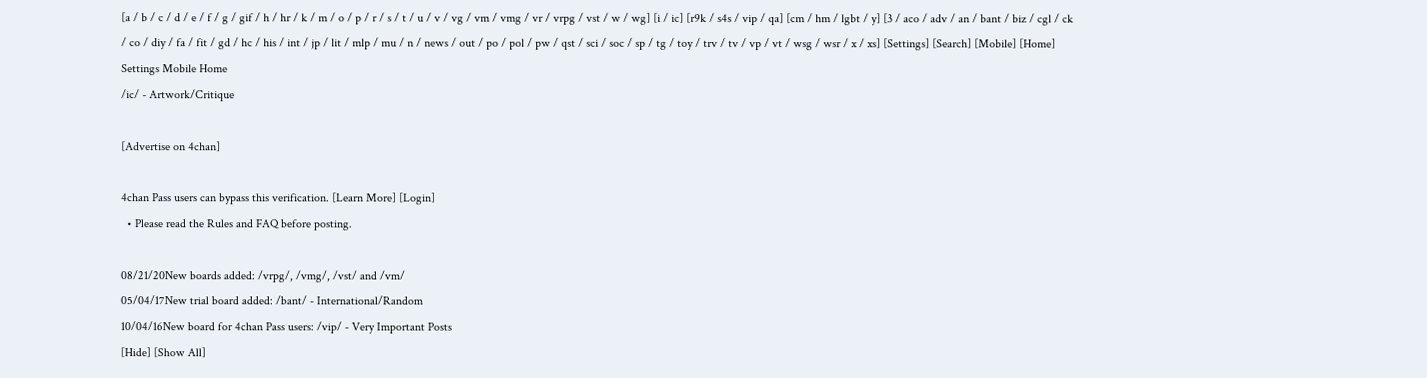[a / b / c / d / e / f / g / gif / h / hr / k / m / o / p / r / s / t / u / v / vg / vm / vmg / vr / vrpg / vst / w / wg] [i / ic] [r9k / s4s / vip / qa] [cm / hm / lgbt / y] [3 / aco / adv / an / bant / biz / cgl / ck / co / diy / fa / fit / gd / hc / his / int / jp / lit / mlp / mu / n / news / out / po / pol / pw / qst / sci / soc / sp / tg / toy / trv / tv / vp / vt / wsg / wsr / x / xs] [Settings] [Search] [Mobile] [Home]
Settings Mobile Home
/ic/ - Artwork/Critique

[Advertise on 4chan]

4chan Pass users can bypass this verification. [Learn More] [Login]
  • Please read the Rules and FAQ before posting.

08/21/20New boards added: /vrpg/, /vmg/, /vst/ and /vm/
05/04/17New trial board added: /bant/ - International/Random
10/04/16New board for 4chan Pass users: /vip/ - Very Important Posts
[Hide] [Show All]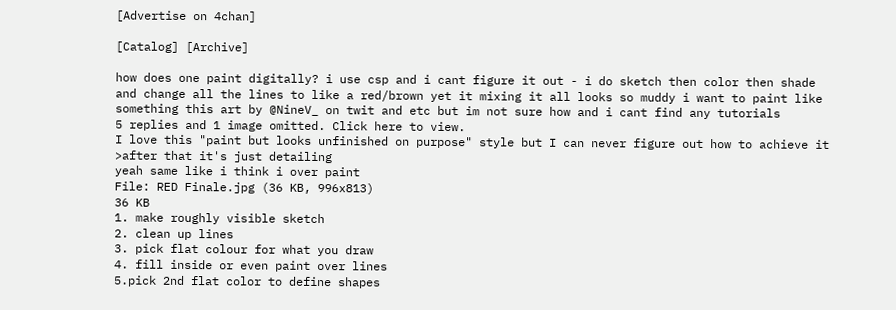[Advertise on 4chan]

[Catalog] [Archive]

how does one paint digitally? i use csp and i cant figure it out - i do sketch then color then shade and change all the lines to like a red/brown yet it mixing it all looks so muddy i want to paint like something this art by @NineV_ on twit and etc but im not sure how and i cant find any tutorials
5 replies and 1 image omitted. Click here to view.
I love this "paint but looks unfinished on purpose" style but I can never figure out how to achieve it
>after that it's just detailing
yeah same like i think i over paint
File: RED Finale.jpg (36 KB, 996x813)
36 KB
1. make roughly visible sketch
2. clean up lines
3. pick flat colour for what you draw
4. fill inside or even paint over lines
5.pick 2nd flat color to define shapes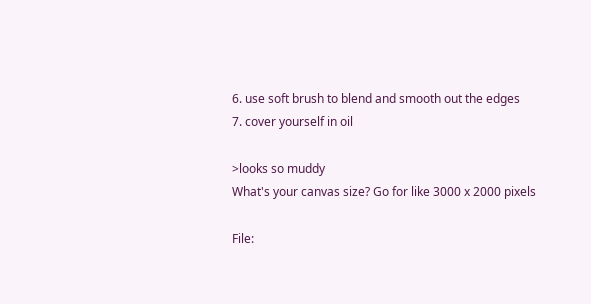6. use soft brush to blend and smooth out the edges
7. cover yourself in oil

>looks so muddy
What's your canvas size? Go for like 3000 x 2000 pixels

File: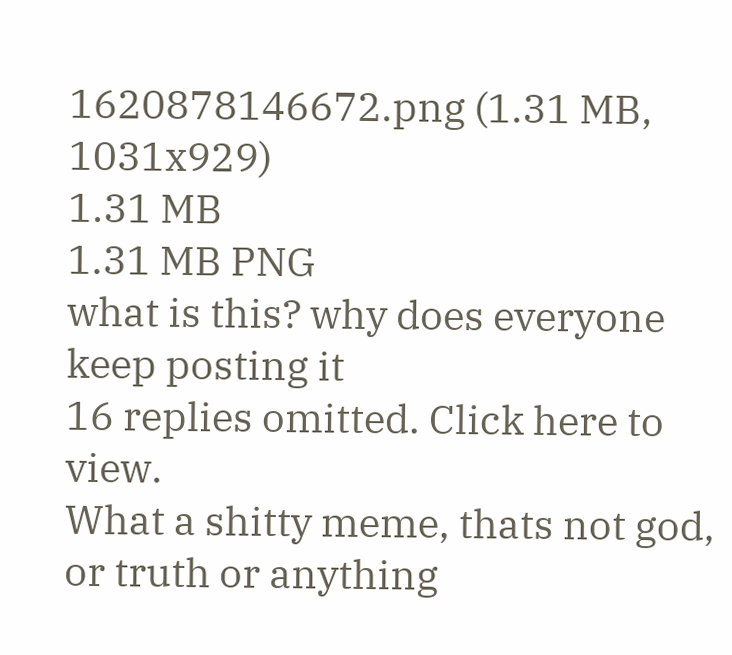1620878146672.png (1.31 MB, 1031x929)
1.31 MB
1.31 MB PNG
what is this? why does everyone keep posting it
16 replies omitted. Click here to view.
What a shitty meme, thats not god, or truth or anything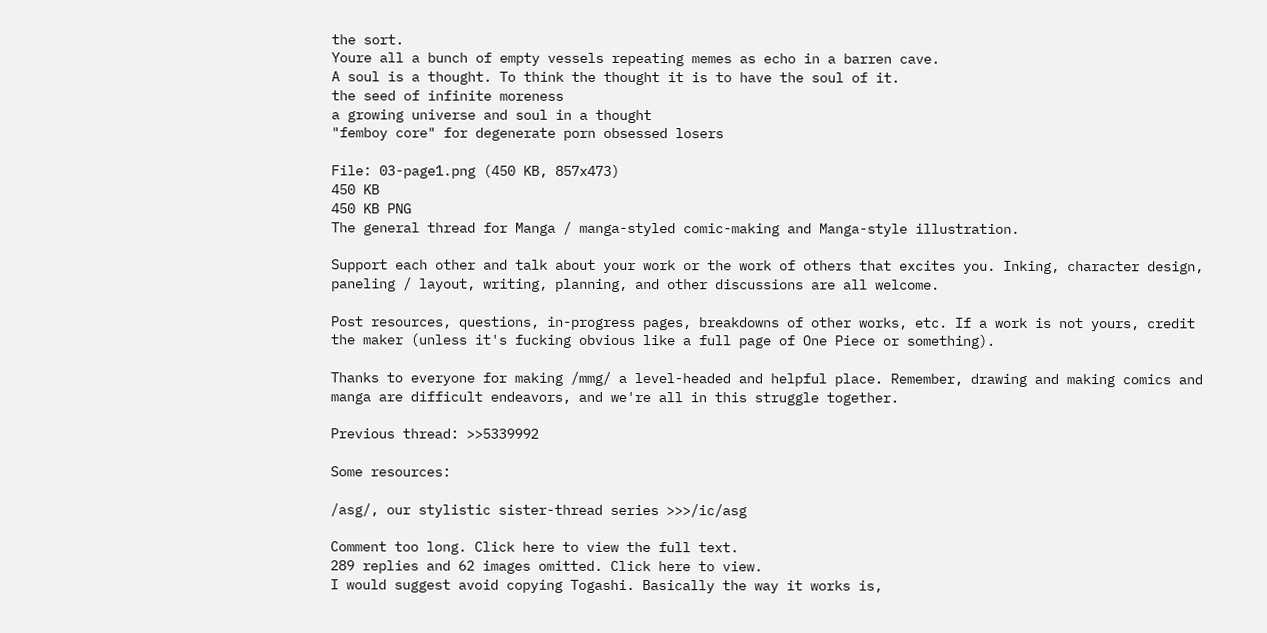the sort.
Youre all a bunch of empty vessels repeating memes as echo in a barren cave.
A soul is a thought. To think the thought it is to have the soul of it.
the seed of infinite moreness
a growing universe and soul in a thought
"femboy core" for degenerate porn obsessed losers

File: 03-page1.png (450 KB, 857x473)
450 KB
450 KB PNG
The general thread for Manga / manga-styled comic-making and Manga-style illustration.

Support each other and talk about your work or the work of others that excites you. Inking, character design, paneling / layout, writing, planning, and other discussions are all welcome.

Post resources, questions, in-progress pages, breakdowns of other works, etc. If a work is not yours, credit the maker (unless it's fucking obvious like a full page of One Piece or something).

Thanks to everyone for making /mmg/ a level-headed and helpful place. Remember, drawing and making comics and manga are difficult endeavors, and we're all in this struggle together.

Previous thread: >>5339992

Some resources:

/asg/, our stylistic sister-thread series >>>/ic/asg

Comment too long. Click here to view the full text.
289 replies and 62 images omitted. Click here to view.
I would suggest avoid copying Togashi. Basically the way it works is,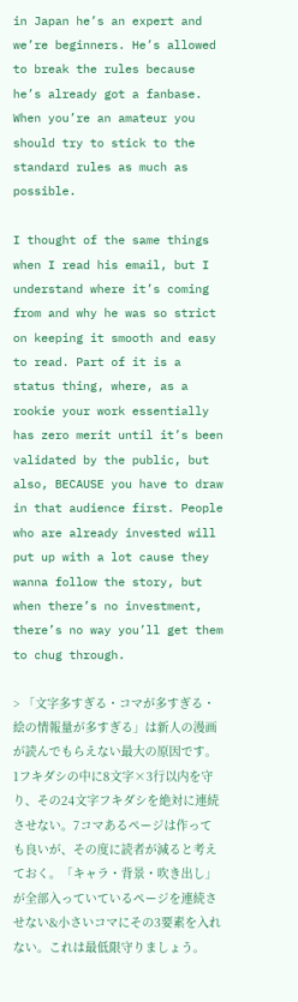in Japan he’s an expert and we’re beginners. He’s allowed to break the rules because he’s already got a fanbase. When you’re an amateur you should try to stick to the standard rules as much as possible.

I thought of the same things when I read his email, but I understand where it’s coming from and why he was so strict on keeping it smooth and easy to read. Part of it is a status thing, where, as a rookie your work essentially has zero merit until it’s been validated by the public, but also, BECAUSE you have to draw in that audience first. People who are already invested will put up with a lot cause they wanna follow the story, but when there’s no investment, there’s no way you’ll get them to chug through.

> 「文字多すぎる・コマが多すぎる・絵の情報量が多すぎる」は新人の漫画が読んでもらえない最大の原因です。1フキダシの中に8文字×3行以内を守り、その24文字フキダシを絶対に連続させない。7コマあるページは作っても良いが、その度に読者が減ると考えておく。「キャラ・背景・吹き出し」が全部入っていているページを連続させない&小さいコマにその3要素を入れない。これは最低限守りましょう。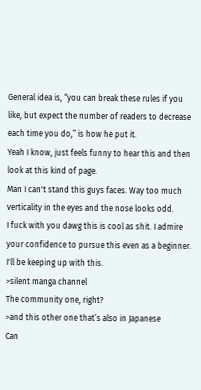General idea is, “you can break these rules if you like, but expect the number of readers to decrease each time you do,” is how he put it.
Yeah I know, just feels funny to hear this and then look at this kind of page.
Man I can't stand this guys faces. Way too much verticality in the eyes and the nose looks odd.
I fuck with you dawg this is cool as shit. I admire your confidence to pursue this even as a beginner. I'll be keeping up with this.
>silent manga channel
The community one, right?
>and this other one that’s also in Japanese
Can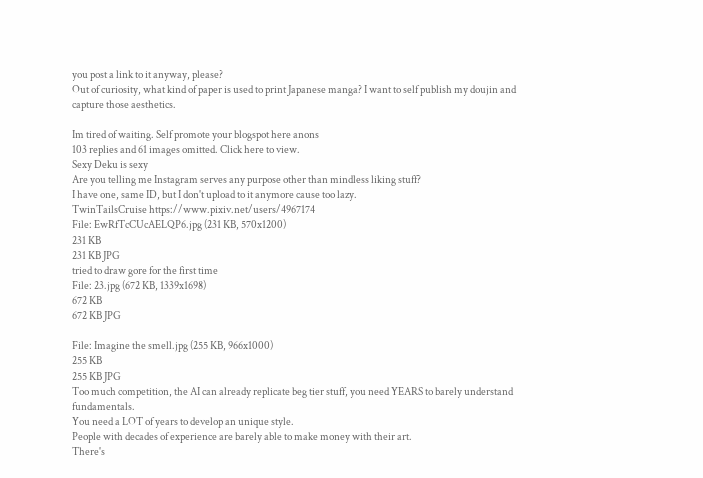you post a link to it anyway, please?
Out of curiosity, what kind of paper is used to print Japanese manga? I want to self publish my doujin and capture those aesthetics.

Im tired of waiting. Self promote your blogspot here anons
103 replies and 61 images omitted. Click here to view.
Sexy Deku is sexy
Are you telling me Instagram serves any purpose other than mindless liking stuff?
I have one, same ID, but I don't upload to it anymore cause too lazy.
TwinTailsCruise https://www.pixiv.net/users/4967174
File: EwRfTcCUcAELQP6.jpg (231 KB, 570x1200)
231 KB
231 KB JPG
tried to draw gore for the first time
File: 23.jpg (672 KB, 1339x1698)
672 KB
672 KB JPG

File: Imagine the smell.jpg (255 KB, 966x1000)
255 KB
255 KB JPG
Too much competition, the AI can already replicate beg tier stuff, you need YEARS to barely understand fundamentals.
You need a LOT of years to develop an unique style.
People with decades of experience are barely able to make money with their art.
There's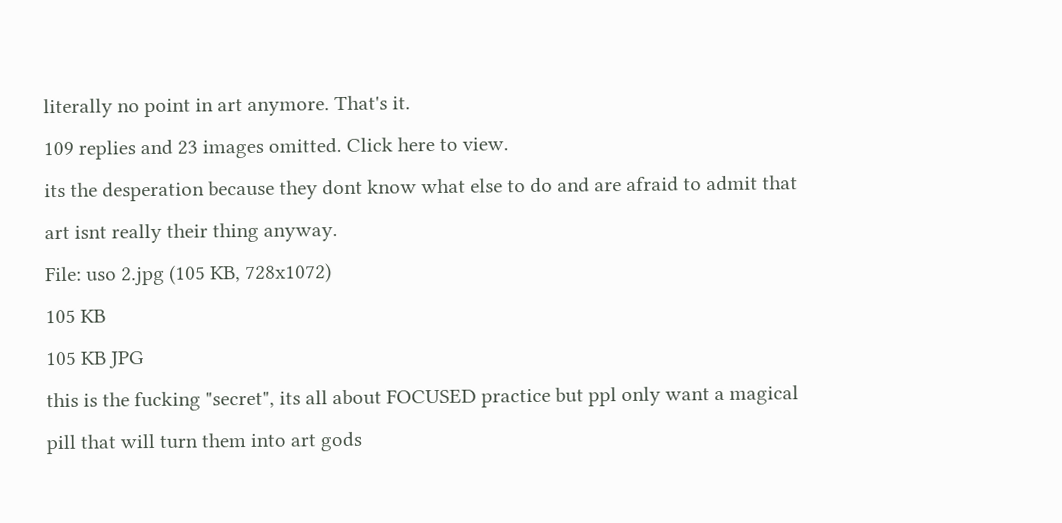literally no point in art anymore. That's it.
109 replies and 23 images omitted. Click here to view.
its the desperation because they dont know what else to do and are afraid to admit that art isnt really their thing anyway.
File: uso 2.jpg (105 KB, 728x1072)
105 KB
105 KB JPG
this is the fucking "secret", its all about FOCUSED practice but ppl only want a magical pill that will turn them into art gods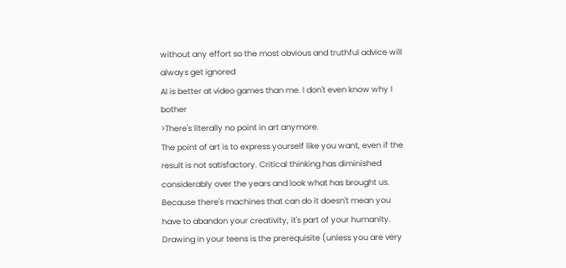without any effort so the most obvious and truthful advice will always get ignored
AI is better at video games than me. I don't even know why I bother
>There's literally no point in art anymore.
The point of art is to express yourself like you want, even if the result is not satisfactory. Critical thinking has diminished considerably over the years and look what has brought us. Because there's machines that can do it doesn't mean you have to abandon your creativity, it's part of your humanity.
Drawing in your teens is the prerequisite (unless you are very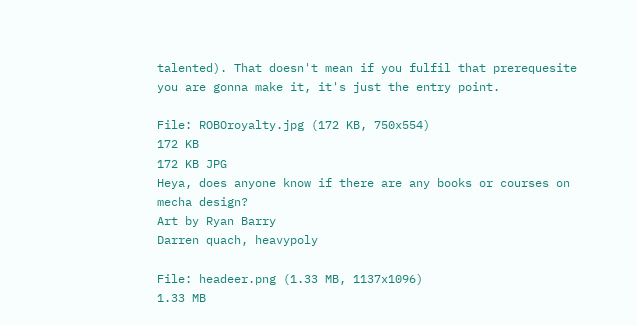talented). That doesn't mean if you fulfil that prerequesite you are gonna make it, it's just the entry point.

File: ROBOroyalty.jpg (172 KB, 750x554)
172 KB
172 KB JPG
Heya, does anyone know if there are any books or courses on mecha design?
Art by Ryan Barry
Darren quach, heavypoly

File: headeer.png (1.33 MB, 1137x1096)
1.33 MB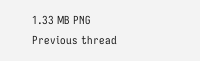1.33 MB PNG
Previous thread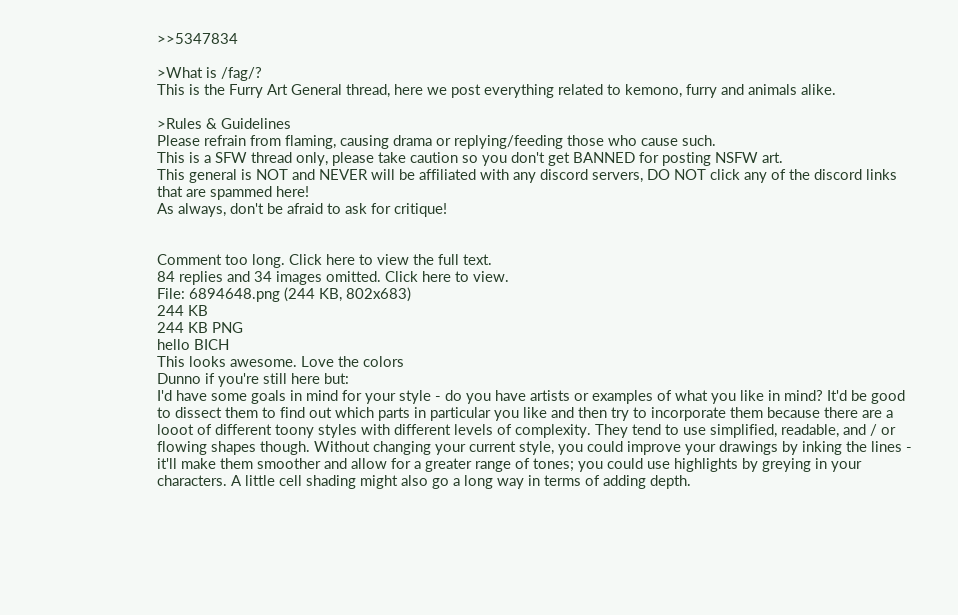>>5347834

>What is /fag/?
This is the Furry Art General thread, here we post everything related to kemono, furry and animals alike.

>Rules & Guidelines
Please refrain from flaming, causing drama or replying/feeding those who cause such.
This is a SFW thread only, please take caution so you don't get BANNED for posting NSFW art.
This general is NOT and NEVER will be affiliated with any discord servers, DO NOT click any of the discord links that are spammed here!
As always, don't be afraid to ask for critique!


Comment too long. Click here to view the full text.
84 replies and 34 images omitted. Click here to view.
File: 6894648.png (244 KB, 802x683)
244 KB
244 KB PNG
hello BICH
This looks awesome. Love the colors
Dunno if you're still here but:
I'd have some goals in mind for your style - do you have artists or examples of what you like in mind? It'd be good to dissect them to find out which parts in particular you like and then try to incorporate them because there are a looot of different toony styles with different levels of complexity. They tend to use simplified, readable, and / or flowing shapes though. Without changing your current style, you could improve your drawings by inking the lines - it'll make them smoother and allow for a greater range of tones; you could use highlights by greying in your characters. A little cell shading might also go a long way in terms of adding depth.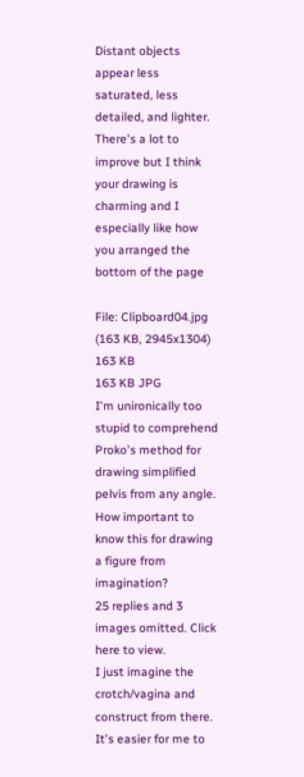Distant objects appear less saturated, less detailed, and lighter. There's a lot to improve but I think your drawing is charming and I especially like how you arranged the bottom of the page

File: Clipboard04.jpg (163 KB, 2945x1304)
163 KB
163 KB JPG
I'm unironically too stupid to comprehend Proko's method for drawing simplified pelvis from any angle. How important to know this for drawing a figure from imagination?
25 replies and 3 images omitted. Click here to view.
I just imagine the crotch/vagina and construct from there. It's easier for me to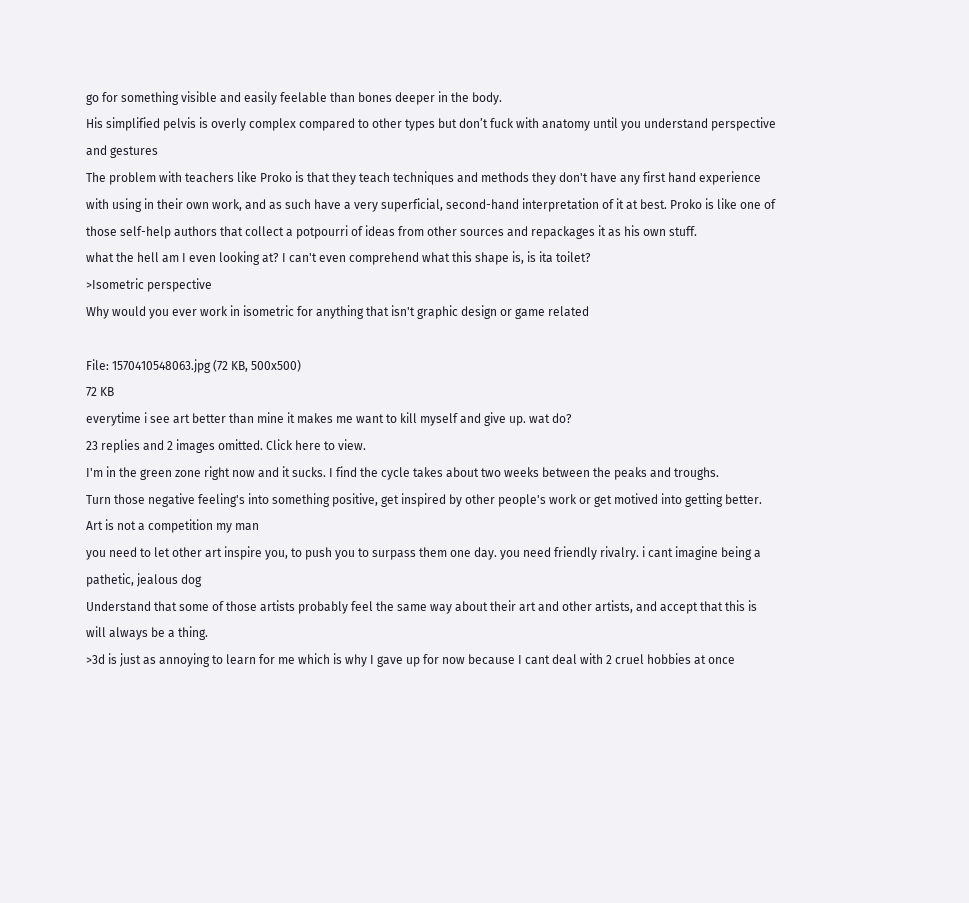go for something visible and easily feelable than bones deeper in the body.
His simplified pelvis is overly complex compared to other types but don’t fuck with anatomy until you understand perspective and gestures
The problem with teachers like Proko is that they teach techniques and methods they don't have any first hand experience with using in their own work, and as such have a very superficial, second-hand interpretation of it at best. Proko is like one of those self-help authors that collect a potpourri of ideas from other sources and repackages it as his own stuff.
what the hell am I even looking at? I can't even comprehend what this shape is, is ita toilet?
>Isometric perspective
Why would you ever work in isometric for anything that isn't graphic design or game related

File: 1570410548063.jpg (72 KB, 500x500)
72 KB
everytime i see art better than mine it makes me want to kill myself and give up. wat do?
23 replies and 2 images omitted. Click here to view.
I'm in the green zone right now and it sucks. I find the cycle takes about two weeks between the peaks and troughs.
Turn those negative feeling's into something positive, get inspired by other people's work or get motived into getting better. Art is not a competition my man
you need to let other art inspire you, to push you to surpass them one day. you need friendly rivalry. i cant imagine being a pathetic, jealous dog
Understand that some of those artists probably feel the same way about their art and other artists, and accept that this is will always be a thing.
>3d is just as annoying to learn for me which is why I gave up for now because I cant deal with 2 cruel hobbies at once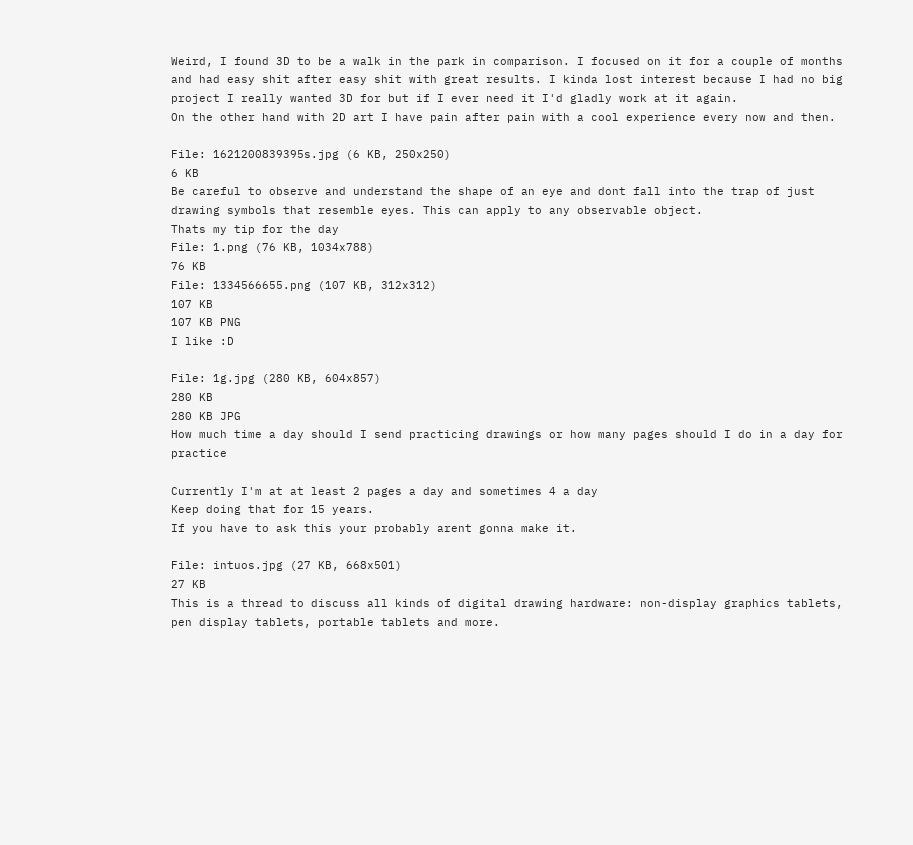Weird, I found 3D to be a walk in the park in comparison. I focused on it for a couple of months and had easy shit after easy shit with great results. I kinda lost interest because I had no big project I really wanted 3D for but if I ever need it I'd gladly work at it again.
On the other hand with 2D art I have pain after pain with a cool experience every now and then.

File: 1621200839395s.jpg (6 KB, 250x250)
6 KB
Be careful to observe and understand the shape of an eye and dont fall into the trap of just drawing symbols that resemble eyes. This can apply to any observable object.
Thats my tip for the day
File: 1.png (76 KB, 1034x788)
76 KB
File: 1334566655.png (107 KB, 312x312)
107 KB
107 KB PNG
I like :D

File: 1g.jpg (280 KB, 604x857)
280 KB
280 KB JPG
How much time a day should I send practicing drawings or how many pages should I do in a day for practice

Currently I'm at at least 2 pages a day and sometimes 4 a day
Keep doing that for 15 years.
If you have to ask this your probably arent gonna make it.

File: intuos.jpg (27 KB, 668x501)
27 KB
This is a thread to discuss all kinds of digital drawing hardware: non-display graphics tablets, pen display tablets, portable tablets and more.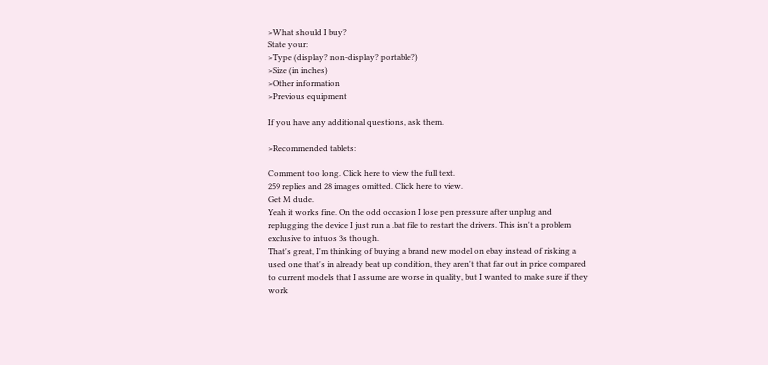>What should I buy?
State your:
>Type (display? non-display? portable?)
>Size (in inches)
>Other information
>Previous equipment

If you have any additional questions, ask them.

>Recommended tablets:

Comment too long. Click here to view the full text.
259 replies and 28 images omitted. Click here to view.
Get M dude.
Yeah it works fine. On the odd occasion I lose pen pressure after unplug and replugging the device I just run a .bat file to restart the drivers. This isn't a problem exclusive to intuos 3s though.
That's great, I'm thinking of buying a brand new model on ebay instead of risking a used one that's in already beat up condition, they aren't that far out in price compared to current models that I assume are worse in quality, but I wanted to make sure if they work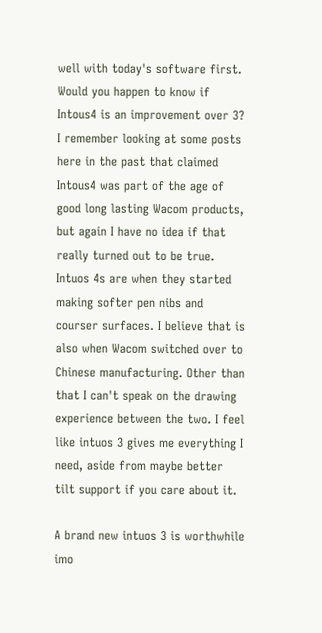well with today's software first. Would you happen to know if Intous4 is an improvement over 3? I remember looking at some posts here in the past that claimed Intous4 was part of the age of good long lasting Wacom products, but again I have no idea if that really turned out to be true.
Intuos 4s are when they started making softer pen nibs and courser surfaces. I believe that is also when Wacom switched over to Chinese manufacturing. Other than that I can't speak on the drawing experience between the two. I feel like intuos 3 gives me everything I need, aside from maybe better tilt support if you care about it.

A brand new intuos 3 is worthwhile imo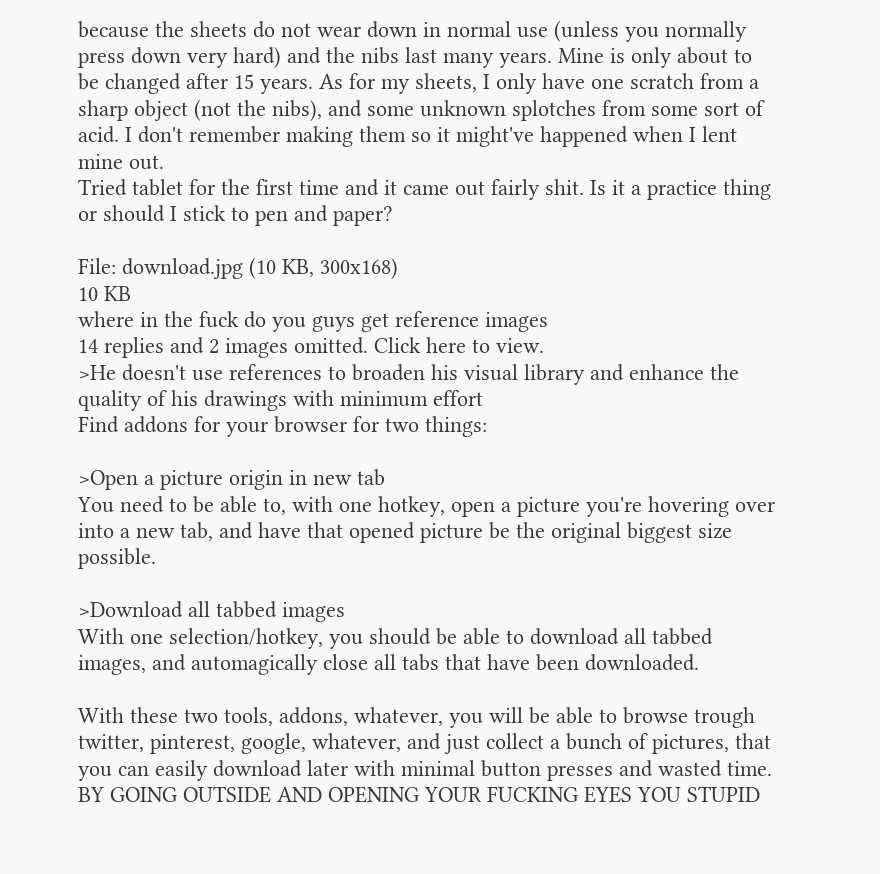because the sheets do not wear down in normal use (unless you normally press down very hard) and the nibs last many years. Mine is only about to be changed after 15 years. As for my sheets, I only have one scratch from a sharp object (not the nibs), and some unknown splotches from some sort of acid. I don't remember making them so it might've happened when I lent mine out.
Tried tablet for the first time and it came out fairly shit. Is it a practice thing or should I stick to pen and paper?

File: download.jpg (10 KB, 300x168)
10 KB
where in the fuck do you guys get reference images
14 replies and 2 images omitted. Click here to view.
>He doesn't use references to broaden his visual library and enhance the quality of his drawings with minimum effort
Find addons for your browser for two things:

>Open a picture origin in new tab
You need to be able to, with one hotkey, open a picture you're hovering over into a new tab, and have that opened picture be the original biggest size possible.

>Download all tabbed images
With one selection/hotkey, you should be able to download all tabbed images, and automagically close all tabs that have been downloaded.

With these two tools, addons, whatever, you will be able to browse trough twitter, pinterest, google, whatever, and just collect a bunch of pictures, that you can easily download later with minimal button presses and wasted time.
BY GOING OUTSIDE AND OPENING YOUR FUCKING EYES YOU STUPID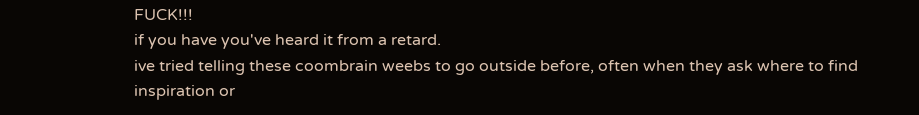FUCK!!!
if you have you've heard it from a retard.
ive tried telling these coombrain weebs to go outside before, often when they ask where to find inspiration or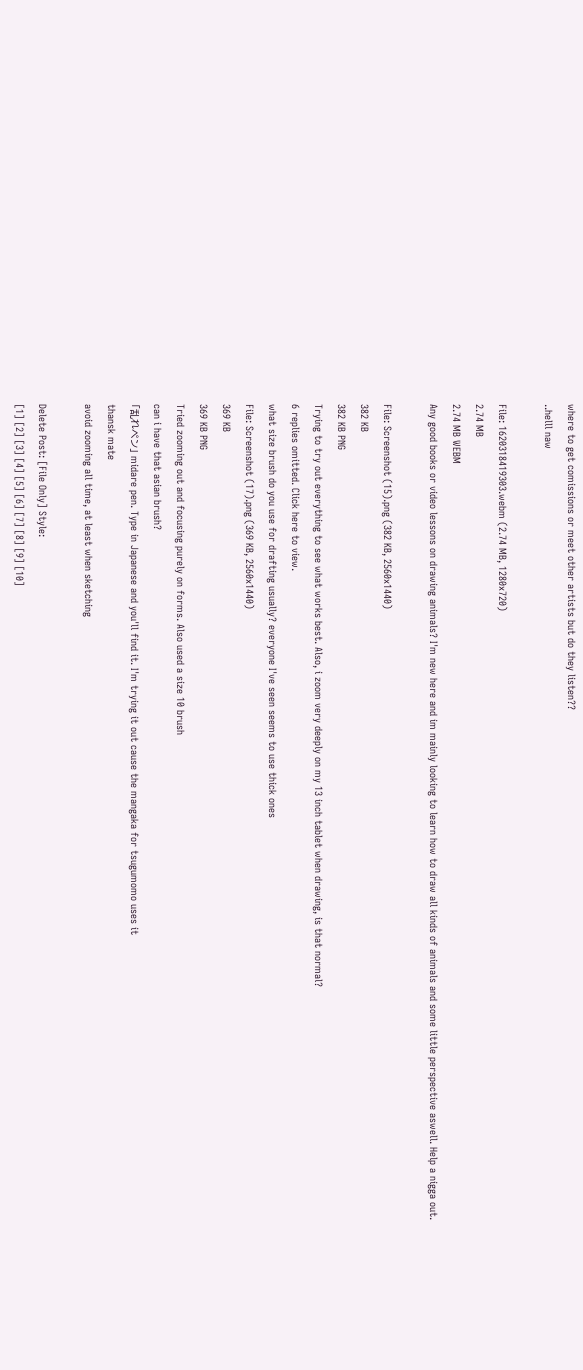where to get comissions or meet other artists but do they listen??
..helll naw

File: 1620318419303.webm (2.74 MB, 1280x720)
2.74 MB
2.74 MB WEBM
Any good books or video lessons on drawing animals? I'm new here and im mainly looking to learn how to draw all kinds of animals and some little perspective aswell. Help a nigga out.

File: Screenshot (15).png (382 KB, 2560x1440)
382 KB
382 KB PNG
Trying to try out everything to see what works best. Also, i zoom very deeply on my 13 inch tablet when drawing, is that normal?
6 replies omitted. Click here to view.
what size brush do you use for drafting usually? everyone I've seen seems to use thick ones
File: Screenshot (17).png (369 KB, 2560x1440)
369 KB
369 KB PNG
Tried zooming out and focusing purely on forms. Also used a size 10 brush
can i have that asian brush?
「乱れペン」 midare pen. Type in Japanese and you'll find it. I'm trying it out cause the mangaka for tsugumomo uses it
thansk mate
avoid zooming all time, at least when sketching

Delete Post: [File Only] Style:
[1] [2] [3] [4] [5] [6] [7] [8] [9] [10]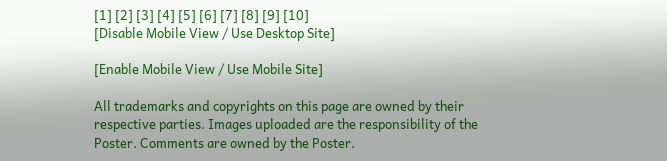[1] [2] [3] [4] [5] [6] [7] [8] [9] [10]
[Disable Mobile View / Use Desktop Site]

[Enable Mobile View / Use Mobile Site]

All trademarks and copyrights on this page are owned by their respective parties. Images uploaded are the responsibility of the Poster. Comments are owned by the Poster.